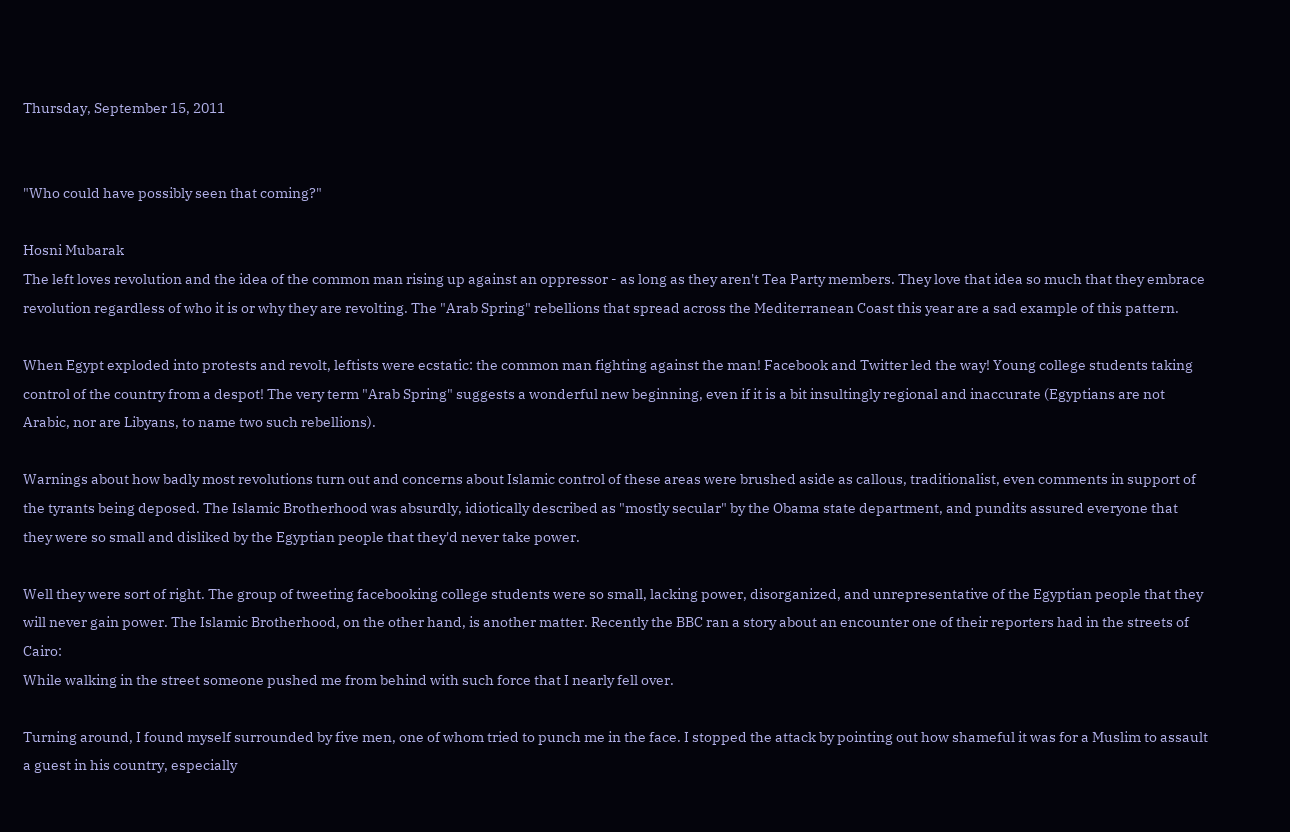Thursday, September 15, 2011


"Who could have possibly seen that coming?"

Hosni Mubarak
The left loves revolution and the idea of the common man rising up against an oppressor - as long as they aren't Tea Party members. They love that idea so much that they embrace revolution regardless of who it is or why they are revolting. The "Arab Spring" rebellions that spread across the Mediterranean Coast this year are a sad example of this pattern.

When Egypt exploded into protests and revolt, leftists were ecstatic: the common man fighting against the man! Facebook and Twitter led the way! Young college students taking control of the country from a despot! The very term "Arab Spring" suggests a wonderful new beginning, even if it is a bit insultingly regional and inaccurate (Egyptians are not Arabic, nor are Libyans, to name two such rebellions).

Warnings about how badly most revolutions turn out and concerns about Islamic control of these areas were brushed aside as callous, traditionalist, even comments in support of the tyrants being deposed. The Islamic Brotherhood was absurdly, idiotically described as "mostly secular" by the Obama state department, and pundits assured everyone that they were so small and disliked by the Egyptian people that they'd never take power.

Well they were sort of right. The group of tweeting facebooking college students were so small, lacking power, disorganized, and unrepresentative of the Egyptian people that they will never gain power. The Islamic Brotherhood, on the other hand, is another matter. Recently the BBC ran a story about an encounter one of their reporters had in the streets of Cairo:
While walking in the street someone pushed me from behind with such force that I nearly fell over.

Turning around, I found myself surrounded by five men, one of whom tried to punch me in the face. I stopped the attack by pointing out how shameful it was for a Muslim to assault a guest in his country, especially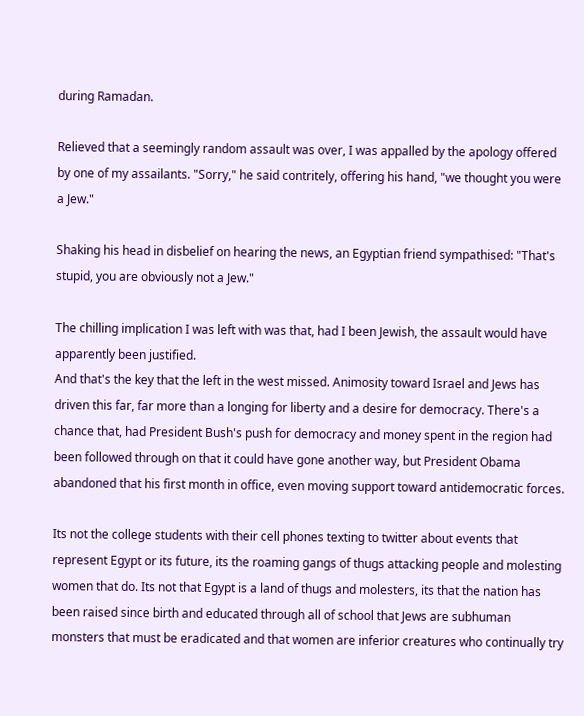during Ramadan.

Relieved that a seemingly random assault was over, I was appalled by the apology offered by one of my assailants. "Sorry," he said contritely, offering his hand, "we thought you were a Jew."

Shaking his head in disbelief on hearing the news, an Egyptian friend sympathised: "That's stupid, you are obviously not a Jew."

The chilling implication I was left with was that, had I been Jewish, the assault would have apparently been justified.
And that's the key that the left in the west missed. Animosity toward Israel and Jews has driven this far, far more than a longing for liberty and a desire for democracy. There's a chance that, had President Bush's push for democracy and money spent in the region had been followed through on that it could have gone another way, but President Obama abandoned that his first month in office, even moving support toward antidemocratic forces.

Its not the college students with their cell phones texting to twitter about events that represent Egypt or its future, its the roaming gangs of thugs attacking people and molesting women that do. Its not that Egypt is a land of thugs and molesters, its that the nation has been raised since birth and educated through all of school that Jews are subhuman monsters that must be eradicated and that women are inferior creatures who continually try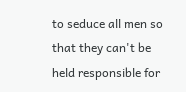to seduce all men so that they can't be held responsible for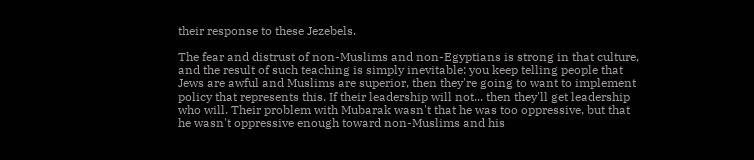their response to these Jezebels.

The fear and distrust of non-Muslims and non-Egyptians is strong in that culture, and the result of such teaching is simply inevitable: you keep telling people that Jews are awful and Muslims are superior, then they're going to want to implement policy that represents this. If their leadership will not... then they'll get leadership who will. Their problem with Mubarak wasn't that he was too oppressive, but that he wasn't oppressive enough toward non-Muslims and his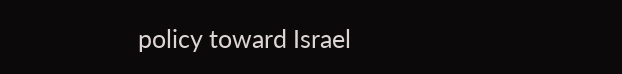policy toward Israel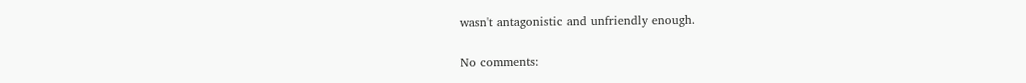wasn't antagonistic and unfriendly enough.

No comments: